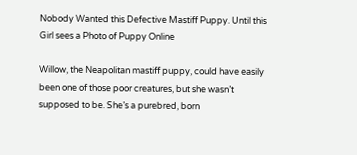Nobody Wanted this Defective Mastiff Puppy. Until this Girl sees a Photo of Puppy Online

Willow, the Neapolitan mastiff puppy, could have easily been one of those poor creatures, but she wasn’t supposed to be. She’s a purebred, born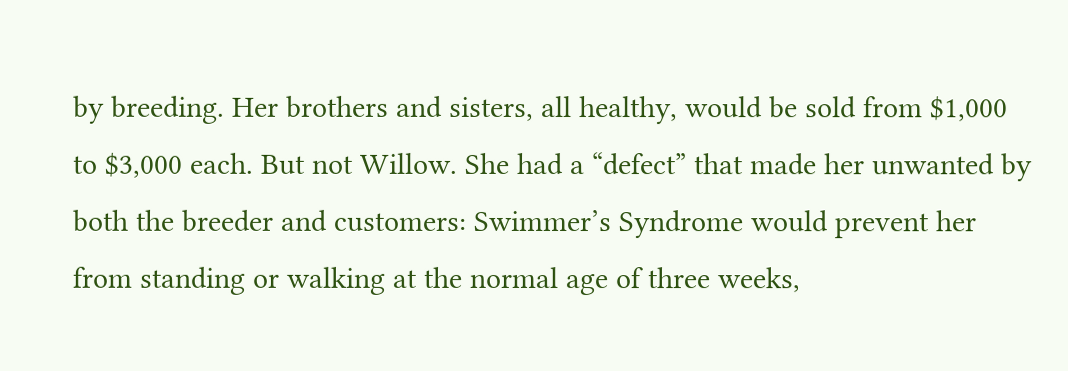by breeding. Her brothers and sisters, all healthy, would be sold from $1,000 to $3,000 each. But not Willow. She had a “defect” that made her unwanted by both the breeder and customers: Swimmer’s Syndrome would prevent her from standing or walking at the normal age of three weeks,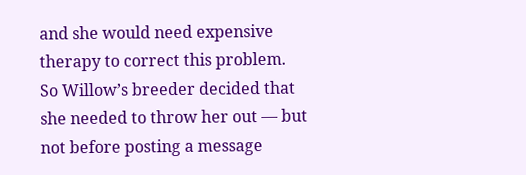and she would need expensive therapy to correct this problem.
So Willow’s breeder decided that she needed to throw her out — but not before posting a message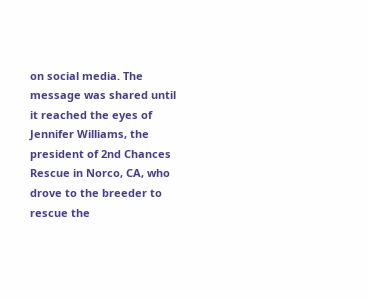on social media. The message was shared until it reached the eyes of Jennifer Williams, the president of 2nd Chances Rescue in Norco, CA, who drove to the breeder to rescue the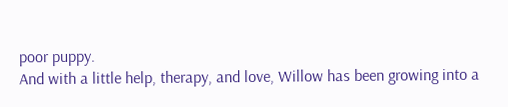poor puppy.
And with a little help, therapy, and love, Willow has been growing into a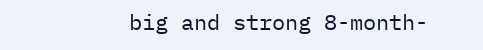big and strong 8-month-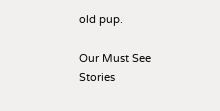old pup.

Our Must See Stories